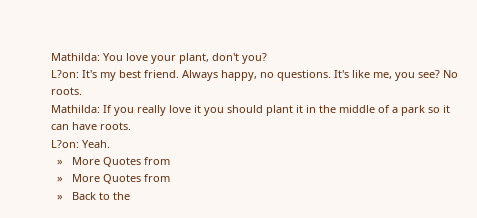Mathilda: You love your plant, don't you?
L?on: It's my best friend. Always happy, no questions. It's like me, you see? No roots.
Mathilda: If you really love it you should plant it in the middle of a park so it can have roots.
L?on: Yeah.
  »   More Quotes from
  »   More Quotes from
  »   Back to the